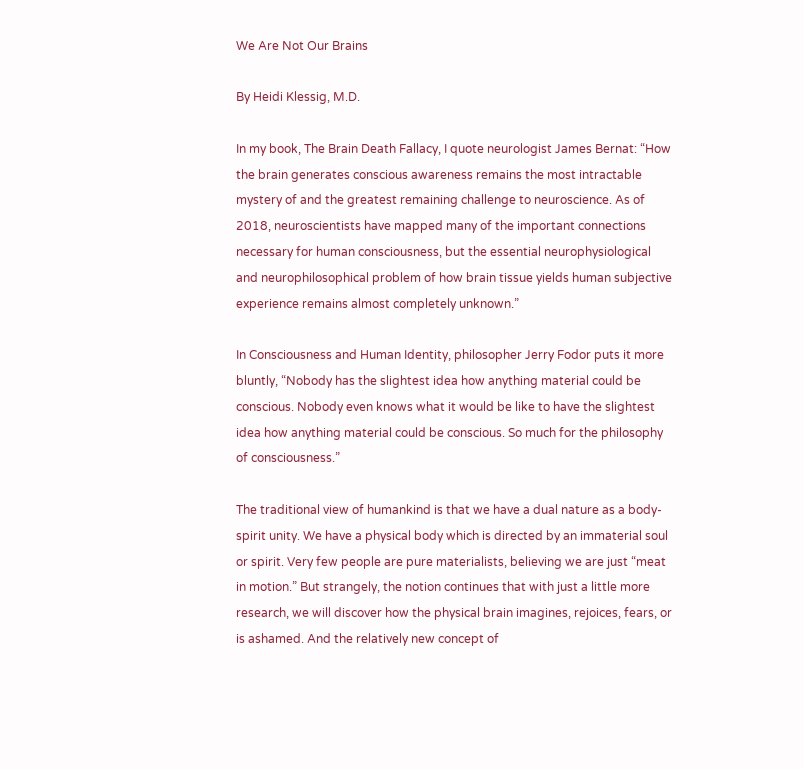We Are Not Our Brains

By Heidi Klessig, M.D.

In my book, The Brain Death Fallacy, I quote neurologist James Bernat: “How the brain generates conscious awareness remains the most intractable mystery of and the greatest remaining challenge to neuroscience. As of 2018, neuroscientists have mapped many of the important connections necessary for human consciousness, but the essential neurophysiological and neurophilosophical problem of how brain tissue yields human subjective experience remains almost completely unknown.”

In Consciousness and Human Identity, philosopher Jerry Fodor puts it more bluntly, “Nobody has the slightest idea how anything material could be conscious. Nobody even knows what it would be like to have the slightest idea how anything material could be conscious. So much for the philosophy of consciousness.”

The traditional view of humankind is that we have a dual nature as a body-spirit unity. We have a physical body which is directed by an immaterial soul or spirit. Very few people are pure materialists, believing we are just “meat in motion.” But strangely, the notion continues that with just a little more research, we will discover how the physical brain imagines, rejoices, fears, or is ashamed. And the relatively new concept of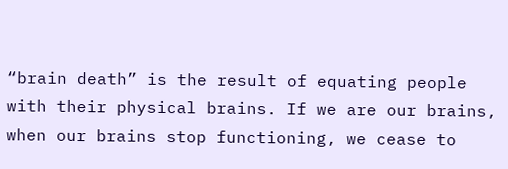“brain death” is the result of equating people with their physical brains. If we are our brains, when our brains stop functioning, we cease to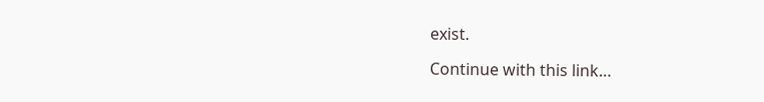exist.

Continue with this link…